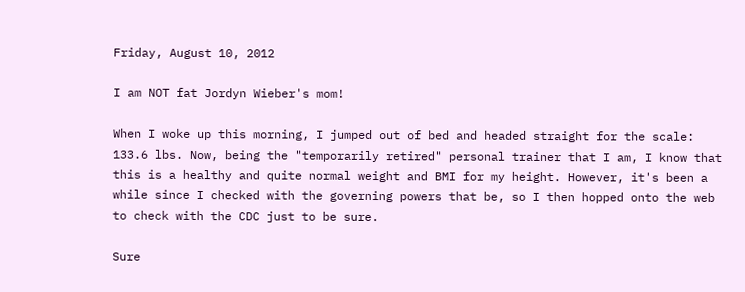Friday, August 10, 2012

I am NOT fat Jordyn Wieber's mom!

When I woke up this morning, I jumped out of bed and headed straight for the scale: 133.6 lbs. Now, being the "temporarily retired" personal trainer that I am, I know that this is a healthy and quite normal weight and BMI for my height. However, it's been a while since I checked with the governing powers that be, so I then hopped onto the web to check with the CDC just to be sure.

Sure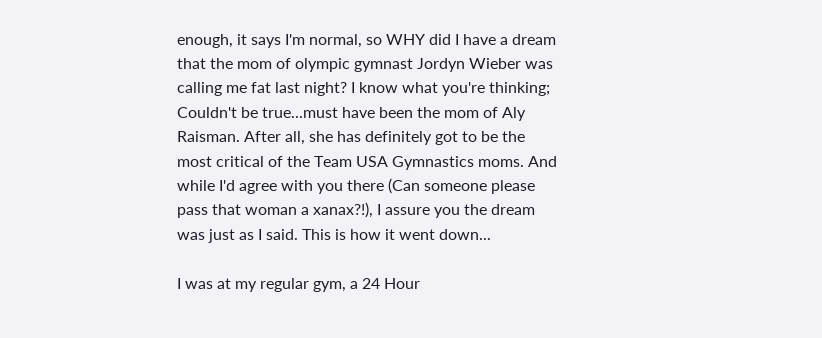enough, it says I'm normal, so WHY did I have a dream that the mom of olympic gymnast Jordyn Wieber was calling me fat last night? I know what you're thinking; Couldn't be true...must have been the mom of Aly Raisman. After all, she has definitely got to be the most critical of the Team USA Gymnastics moms. And while I'd agree with you there (Can someone please pass that woman a xanax?!), I assure you the dream was just as I said. This is how it went down...

I was at my regular gym, a 24 Hour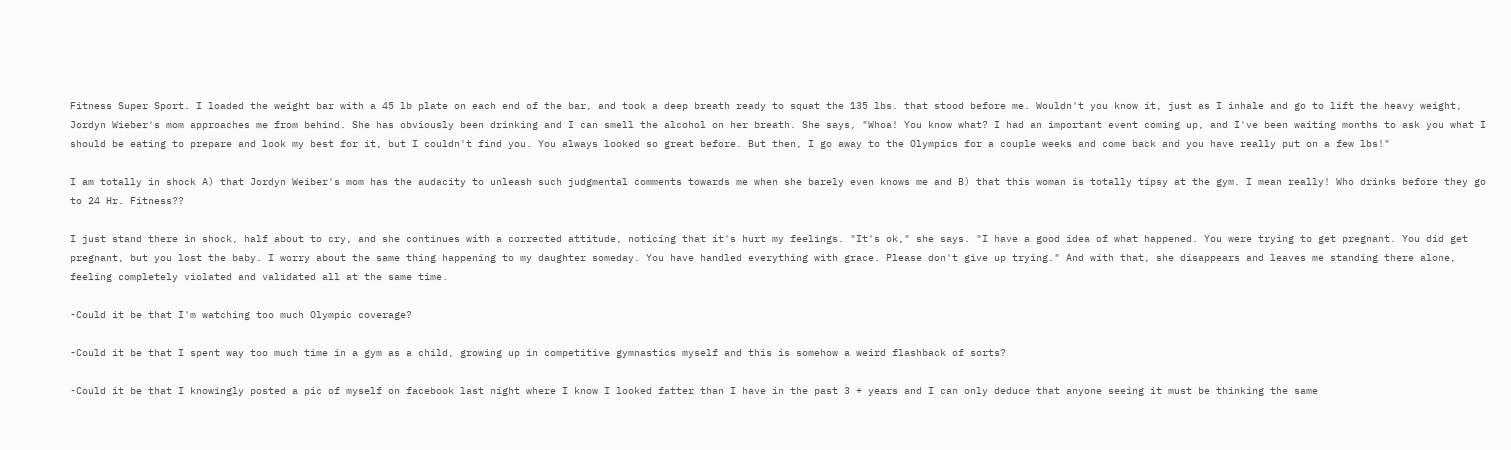Fitness Super Sport. I loaded the weight bar with a 45 lb plate on each end of the bar, and took a deep breath ready to squat the 135 lbs. that stood before me. Wouldn't you know it, just as I inhale and go to lift the heavy weight, Jordyn Wieber's mom approaches me from behind. She has obviously been drinking and I can smell the alcohol on her breath. She says, "Whoa! You know what? I had an important event coming up, and I've been waiting months to ask you what I should be eating to prepare and look my best for it, but I couldn't find you. You always looked so great before. But then, I go away to the Olympics for a couple weeks and come back and you have really put on a few lbs!"

I am totally in shock A) that Jordyn Weiber's mom has the audacity to unleash such judgmental comments towards me when she barely even knows me and B) that this woman is totally tipsy at the gym. I mean really! Who drinks before they go to 24 Hr. Fitness??

I just stand there in shock, half about to cry, and she continues with a corrected attitude, noticing that it's hurt my feelings. "It's ok," she says. "I have a good idea of what happened. You were trying to get pregnant. You did get pregnant, but you lost the baby. I worry about the same thing happening to my daughter someday. You have handled everything with grace. Please don't give up trying." And with that, she disappears and leaves me standing there alone, feeling completely violated and validated all at the same time.

-Could it be that I'm watching too much Olympic coverage?

-Could it be that I spent way too much time in a gym as a child, growing up in competitive gymnastics myself and this is somehow a weird flashback of sorts?

-Could it be that I knowingly posted a pic of myself on facebook last night where I know I looked fatter than I have in the past 3 + years and I can only deduce that anyone seeing it must be thinking the same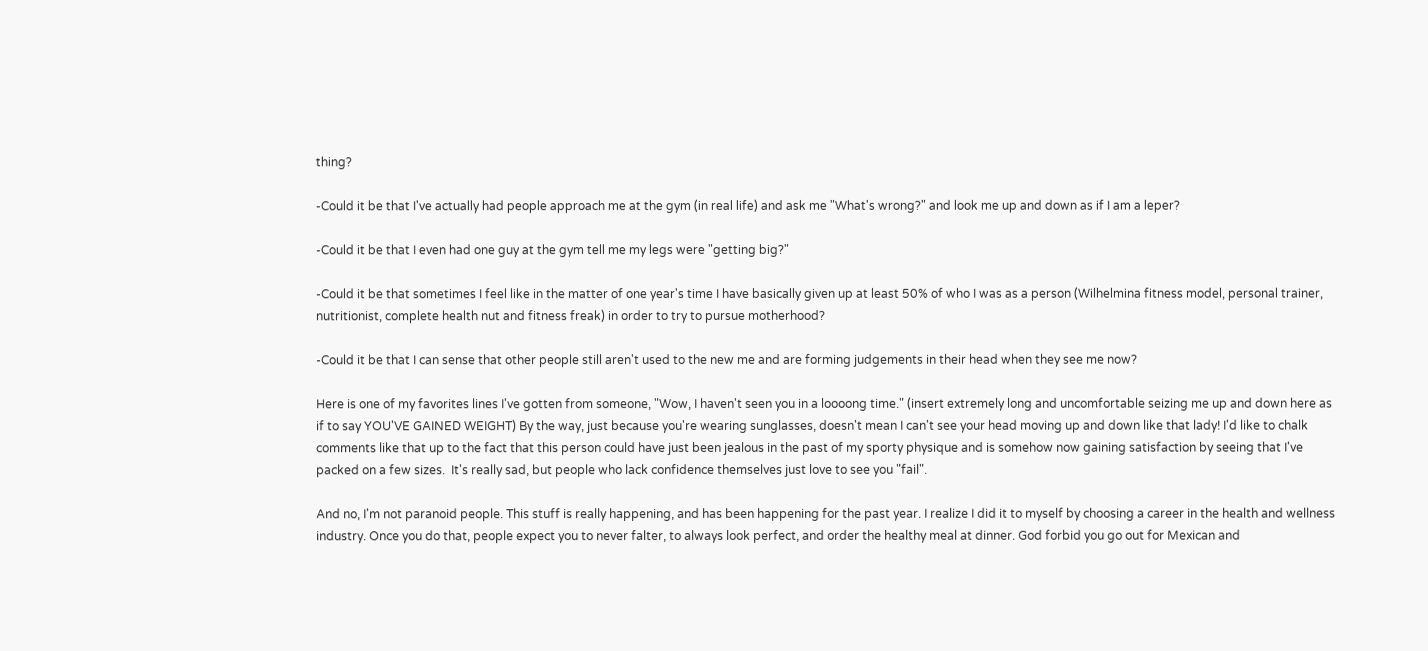thing?

-Could it be that I've actually had people approach me at the gym (in real life) and ask me "What's wrong?" and look me up and down as if I am a leper?

-Could it be that I even had one guy at the gym tell me my legs were "getting big?"

-Could it be that sometimes I feel like in the matter of one year's time I have basically given up at least 50% of who I was as a person (Wilhelmina fitness model, personal trainer, nutritionist, complete health nut and fitness freak) in order to try to pursue motherhood?

-Could it be that I can sense that other people still aren't used to the new me and are forming judgements in their head when they see me now?

Here is one of my favorites lines I've gotten from someone, "Wow, I haven't seen you in a loooong time." (insert extremely long and uncomfortable seizing me up and down here as if to say YOU'VE GAINED WEIGHT) By the way, just because you're wearing sunglasses, doesn't mean I can't see your head moving up and down like that lady! I'd like to chalk comments like that up to the fact that this person could have just been jealous in the past of my sporty physique and is somehow now gaining satisfaction by seeing that I've packed on a few sizes.  It's really sad, but people who lack confidence themselves just love to see you "fail".

And no, I'm not paranoid people. This stuff is really happening, and has been happening for the past year. I realize I did it to myself by choosing a career in the health and wellness industry. Once you do that, people expect you to never falter, to always look perfect, and order the healthy meal at dinner. God forbid you go out for Mexican and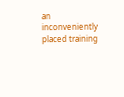an inconveniently placed training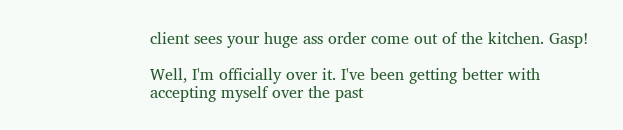client sees your huge ass order come out of the kitchen. Gasp!

Well, I'm officially over it. I've been getting better with accepting myself over the past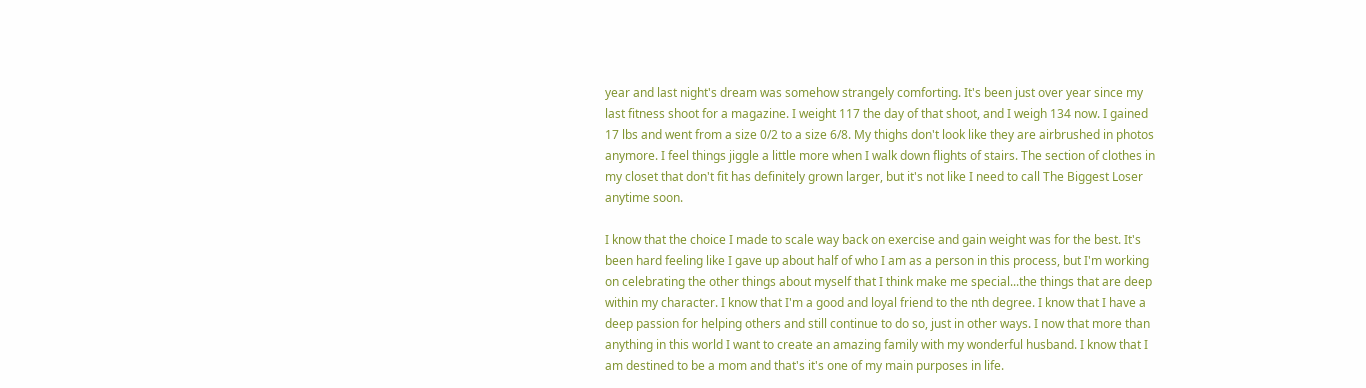year and last night's dream was somehow strangely comforting. It's been just over year since my last fitness shoot for a magazine. I weight 117 the day of that shoot, and I weigh 134 now. I gained 17 lbs and went from a size 0/2 to a size 6/8. My thighs don't look like they are airbrushed in photos anymore. I feel things jiggle a little more when I walk down flights of stairs. The section of clothes in my closet that don't fit has definitely grown larger, but it's not like I need to call The Biggest Loser anytime soon.

I know that the choice I made to scale way back on exercise and gain weight was for the best. It's been hard feeling like I gave up about half of who I am as a person in this process, but I'm working on celebrating the other things about myself that I think make me special...the things that are deep within my character. I know that I'm a good and loyal friend to the nth degree. I know that I have a deep passion for helping others and still continue to do so, just in other ways. I now that more than anything in this world I want to create an amazing family with my wonderful husband. I know that I am destined to be a mom and that's it's one of my main purposes in life.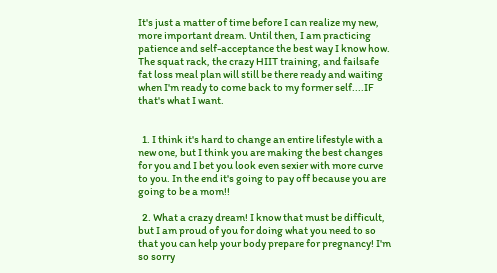It's just a matter of time before I can realize my new, more important dream. Until then, I am practicing patience and self-acceptance the best way I know how. The squat rack, the crazy HIIT training, and failsafe fat loss meal plan will still be there ready and waiting when I'm ready to come back to my former self....IF that's what I want.


  1. I think it's hard to change an entire lifestyle with a new one, but I think you are making the best changes for you and I bet you look even sexier with more curve to you. In the end it's going to pay off because you are going to be a mom!!

  2. What a crazy dream! I know that must be difficult, but I am proud of you for doing what you need to so that you can help your body prepare for pregnancy! I'm so sorry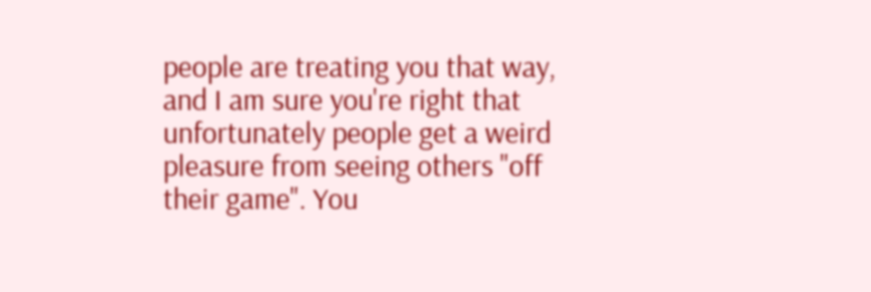people are treating you that way, and I am sure you're right that unfortunately people get a weird pleasure from seeing others "off their game". You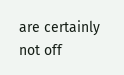are certainly not off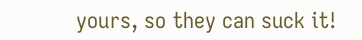yours, so they can suck it!